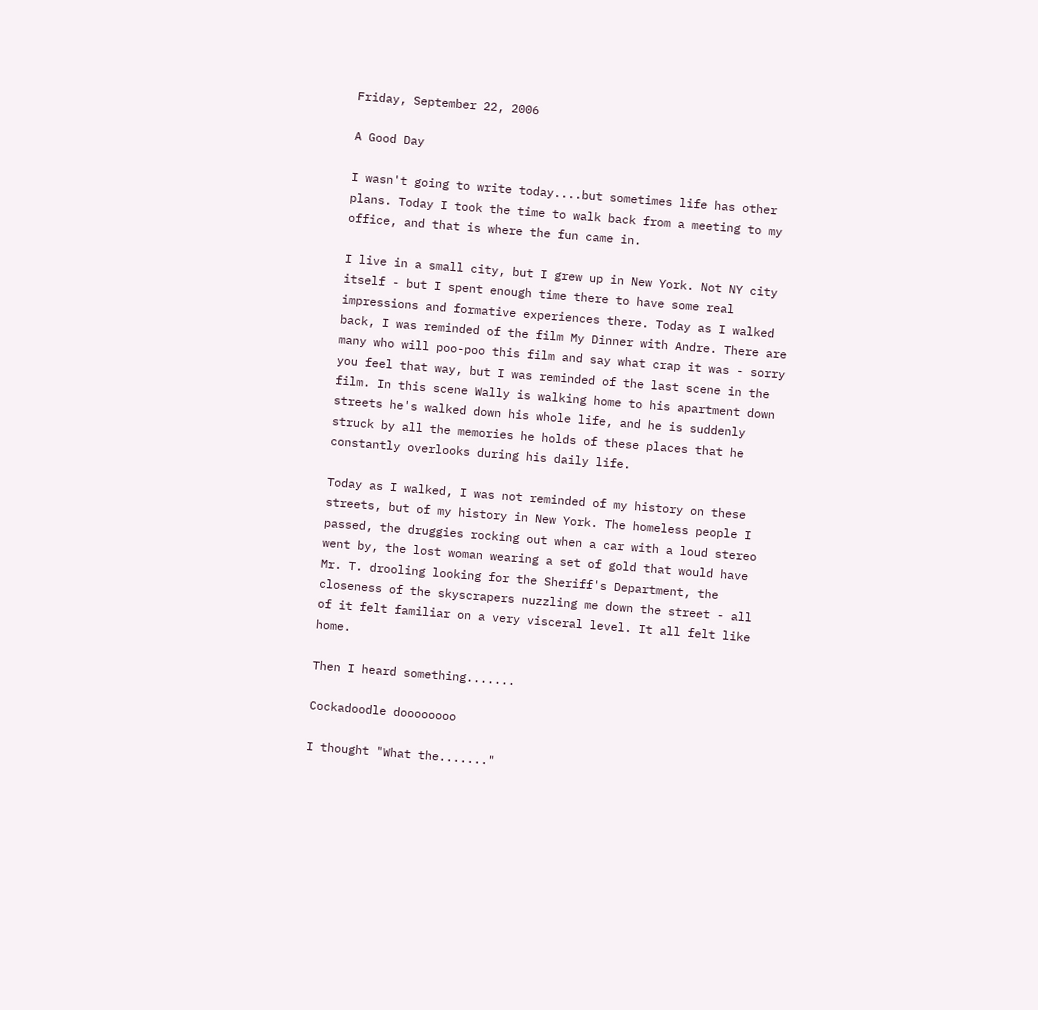Friday, September 22, 2006

A Good Day

I wasn't going to write today....but sometimes life has other plans. Today I took the time to walk back from a meeting to my office, and that is where the fun came in.

I live in a small city, but I grew up in New York. Not NY city itself - but I spent enough time there to have some real impressions and formative experiences there. Today as I walked back, I was reminded of the film My Dinner with Andre. There are many who will poo-poo this film and say what crap it was - sorry you feel that way, but I was reminded of the last scene in the film. In this scene Wally is walking home to his apartment down streets he's walked down his whole life, and he is suddenly struck by all the memories he holds of these places that he constantly overlooks during his daily life.

Today as I walked, I was not reminded of my history on these streets, but of my history in New York. The homeless people I passed, the druggies rocking out when a car with a loud stereo went by, the lost woman wearing a set of gold that would have Mr. T. drooling looking for the Sheriff's Department, the closeness of the skyscrapers nuzzling me down the street - all of it felt familiar on a very visceral level. It all felt like home.

Then I heard something.......

Cockadoodle doooooooo

I thought "What the......."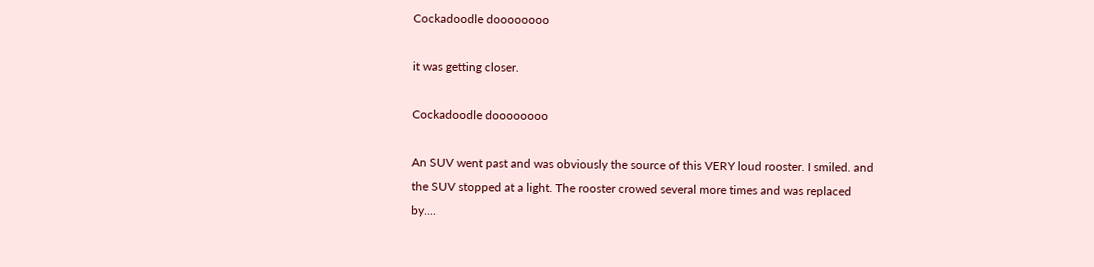Cockadoodle doooooooo

it was getting closer.

Cockadoodle doooooooo

An SUV went past and was obviously the source of this VERY loud rooster. I smiled. and the SUV stopped at a light. The rooster crowed several more times and was replaced by....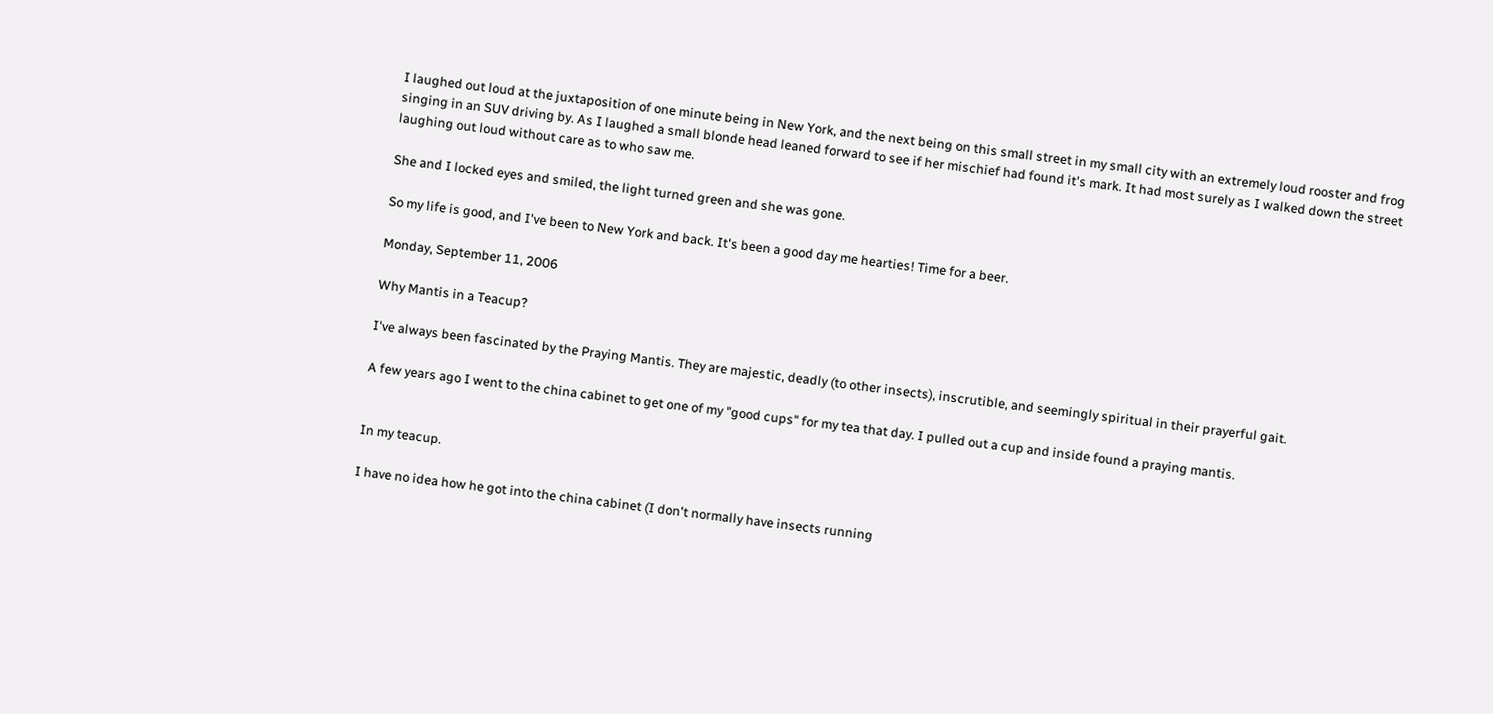I laughed out loud at the juxtaposition of one minute being in New York, and the next being on this small street in my small city with an extremely loud rooster and frog singing in an SUV driving by. As I laughed a small blonde head leaned forward to see if her mischief had found it's mark. It had most surely as I walked down the street laughing out loud without care as to who saw me.

She and I locked eyes and smiled, the light turned green and she was gone.

So my life is good, and I've been to New York and back. It's been a good day me hearties! Time for a beer.

Monday, September 11, 2006

Why Mantis in a Teacup?

I've always been fascinated by the Praying Mantis. They are majestic, deadly (to other insects), inscrutible, and seemingly spiritual in their prayerful gait.

A few years ago I went to the china cabinet to get one of my "good cups" for my tea that day. I pulled out a cup and inside found a praying mantis.


In my teacup.

I have no idea how he got into the china cabinet (I don't normally have insects running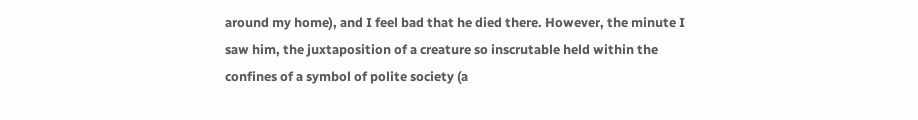around my home), and I feel bad that he died there. However, the minute I saw him, the juxtaposition of a creature so inscrutable held within the confines of a symbol of polite society (a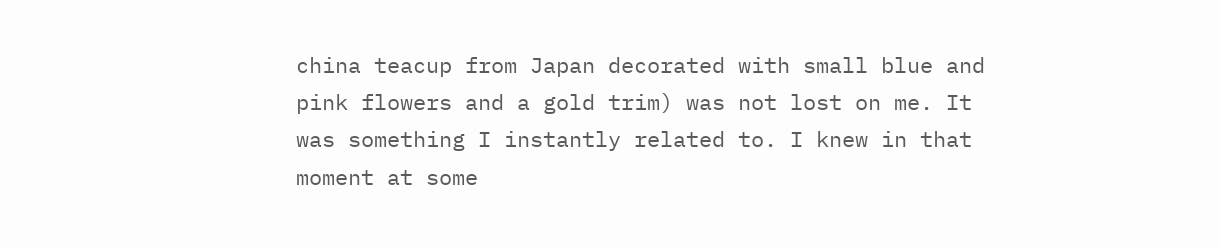china teacup from Japan decorated with small blue and pink flowers and a gold trim) was not lost on me. It was something I instantly related to. I knew in that moment at some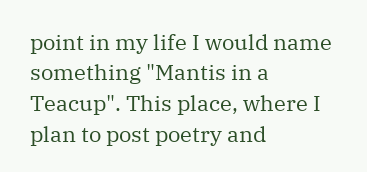point in my life I would name something "Mantis in a Teacup". This place, where I plan to post poetry and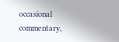occasional commentary,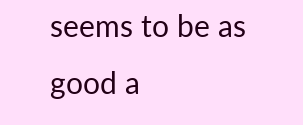seems to be as good a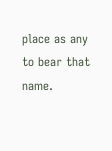place as any to bear that name.